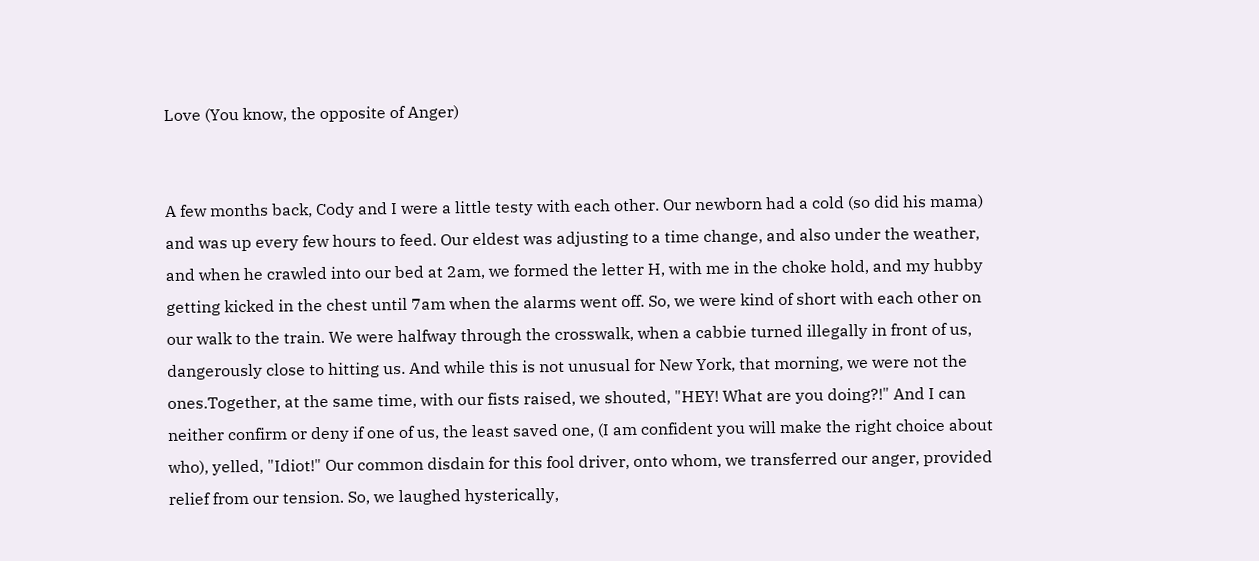Love (You know, the opposite of Anger)


A few months back, Cody and I were a little testy with each other. Our newborn had a cold (so did his mama) and was up every few hours to feed. Our eldest was adjusting to a time change, and also under the weather, and when he crawled into our bed at 2am, we formed the letter H, with me in the choke hold, and my hubby getting kicked in the chest until 7am when the alarms went off. So, we were kind of short with each other on our walk to the train. We were halfway through the crosswalk, when a cabbie turned illegally in front of us, dangerously close to hitting us. And while this is not unusual for New York, that morning, we were not the ones.Together, at the same time, with our fists raised, we shouted, "HEY! What are you doing?!" And I can neither confirm or deny if one of us, the least saved one, (I am confident you will make the right choice about who), yelled, "Idiot!" Our common disdain for this fool driver, onto whom, we transferred our anger, provided relief from our tension. So, we laughed hysterically,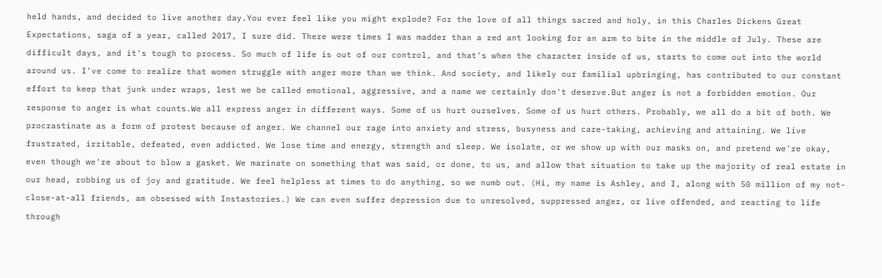held hands, and decided to live another day.You ever feel like you might explode? For the love of all things sacred and holy, in this Charles Dickens Great Expectations, saga of a year, called 2017, I sure did. There were times I was madder than a red ant looking for an arm to bite in the middle of July. These are difficult days, and it's tough to process. So much of life is out of our control, and that's when the character inside of us, starts to come out into the world around us. I've come to realize that women struggle with anger more than we think. And society, and likely our familial upbringing, has contributed to our constant effort to keep that junk under wraps, lest we be called emotional, aggressive, and a name we certainly don't deserve.But anger is not a forbidden emotion. Our response to anger is what counts.We all express anger in different ways. Some of us hurt ourselves. Some of us hurt others. Probably, we all do a bit of both. We procrastinate as a form of protest because of anger. We channel our rage into anxiety and stress, busyness and care-taking, achieving and attaining. We live frustrated, irritable, defeated, even addicted. We lose time and energy, strength and sleep. We isolate, or we show up with our masks on, and pretend we're okay, even though we're about to blow a gasket. We marinate on something that was said, or done, to us, and allow that situation to take up the majority of real estate in our head, robbing us of joy and gratitude. We feel helpless at times to do anything, so we numb out. (Hi, my name is Ashley, and I, along with 50 million of my not-close-at-all friends, am obsessed with Instastories.) We can even suffer depression due to unresolved, suppressed anger, or live offended, and reacting to life through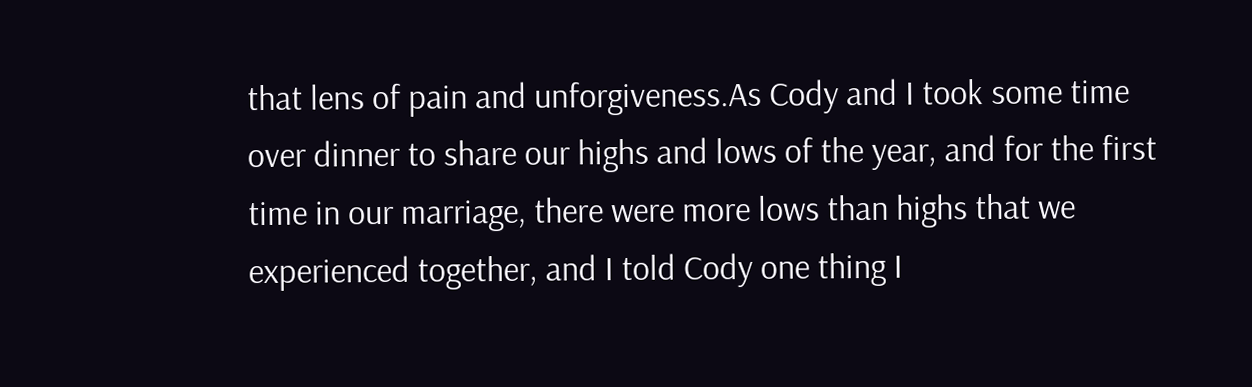that lens of pain and unforgiveness.As Cody and I took some time over dinner to share our highs and lows of the year, and for the first time in our marriage, there were more lows than highs that we experienced together, and I told Cody one thing I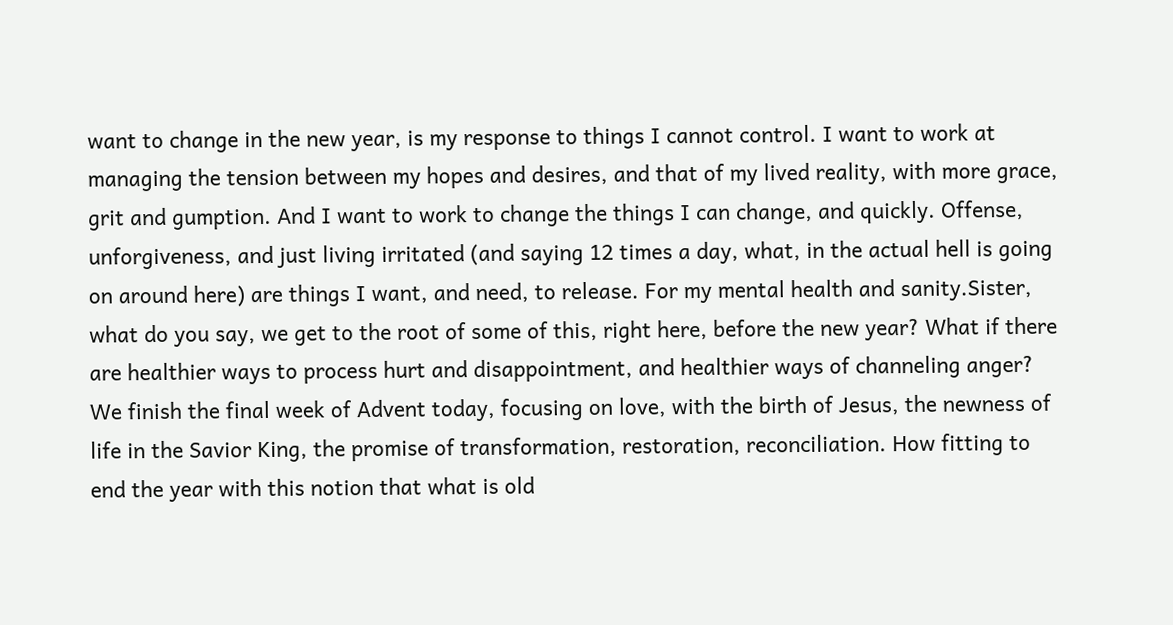want to change in the new year, is my response to things I cannot control. I want to work at managing the tension between my hopes and desires, and that of my lived reality, with more grace, grit and gumption. And I want to work to change the things I can change, and quickly. Offense, unforgiveness, and just living irritated (and saying 12 times a day, what, in the actual hell is going on around here) are things I want, and need, to release. For my mental health and sanity.Sister, what do you say, we get to the root of some of this, right here, before the new year? What if there are healthier ways to process hurt and disappointment, and healthier ways of channeling anger? We finish the final week of Advent today, focusing on love, with the birth of Jesus, the newness of life in the Savior King, the promise of transformation, restoration, reconciliation. How fitting to end the year with this notion that what is old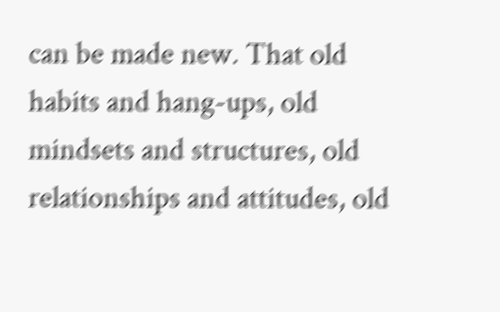can be made new. That old habits and hang-ups, old mindsets and structures, old relationships and attitudes, old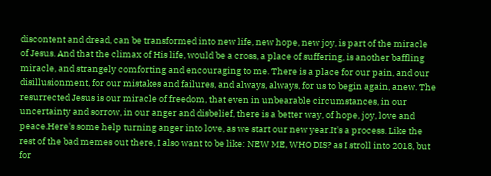discontent and dread, can be transformed into new life, new hope, new joy, is part of the miracle of Jesus. And that the climax of His life, would be a cross, a place of suffering, is another baffling miracle, and strangely comforting and encouraging to me. There is a place for our pain, and our disillusionment, for our mistakes and failures, and always, always, for us to begin again, anew. The resurrected Jesus is our miracle of freedom, that even in unbearable circumstances, in our uncertainty and sorrow, in our anger and disbelief, there is a better way, of hope, joy, love and peace.Here's some help turning anger into love, as we start our new year.It's a process. Like the rest of the bad memes out there, I also want to be like: NEW ME, WHO DIS? as I stroll into 2018, but for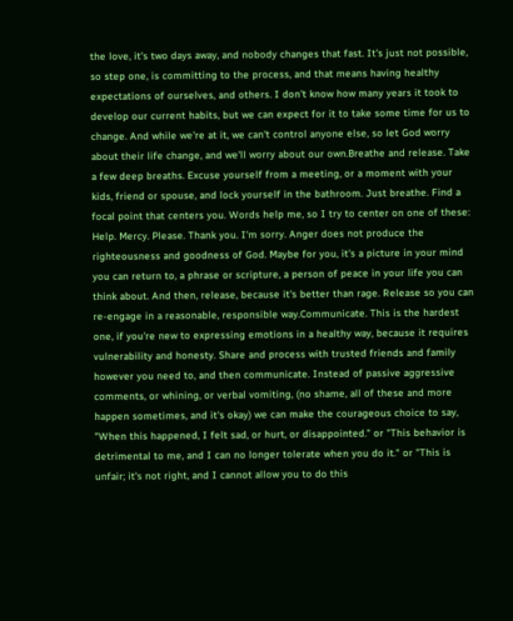the love, it's two days away, and nobody changes that fast. It's just not possible, so step one, is committing to the process, and that means having healthy expectations of ourselves, and others. I don't know how many years it took to develop our current habits, but we can expect for it to take some time for us to change. And while we're at it, we can't control anyone else, so let God worry about their life change, and we'll worry about our own.Breathe and release. Take a few deep breaths. Excuse yourself from a meeting, or a moment with your kids, friend or spouse, and lock yourself in the bathroom. Just breathe. Find a focal point that centers you. Words help me, so I try to center on one of these: Help. Mercy. Please. Thank you. I'm sorry. Anger does not produce the righteousness and goodness of God. Maybe for you, it's a picture in your mind you can return to, a phrase or scripture, a person of peace in your life you can think about. And then, release, because it's better than rage. Release so you can re-engage in a reasonable, responsible way.Communicate. This is the hardest one, if you're new to expressing emotions in a healthy way, because it requires vulnerability and honesty. Share and process with trusted friends and family however you need to, and then communicate. Instead of passive aggressive comments, or whining, or verbal vomiting, (no shame, all of these and more happen sometimes, and it's okay) we can make the courageous choice to say, "When this happened, I felt sad, or hurt, or disappointed." or "This behavior is detrimental to me, and I can no longer tolerate when you do it." or "This is unfair; it's not right, and I cannot allow you to do this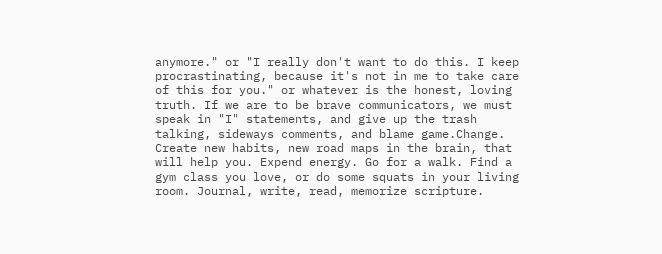anymore." or "I really don't want to do this. I keep procrastinating, because it's not in me to take care of this for you." or whatever is the honest, loving truth. If we are to be brave communicators, we must speak in "I" statements, and give up the trash talking, sideways comments, and blame game.Change. Create new habits, new road maps in the brain, that will help you. Expend energy. Go for a walk. Find a gym class you love, or do some squats in your living room. Journal, write, read, memorize scripture.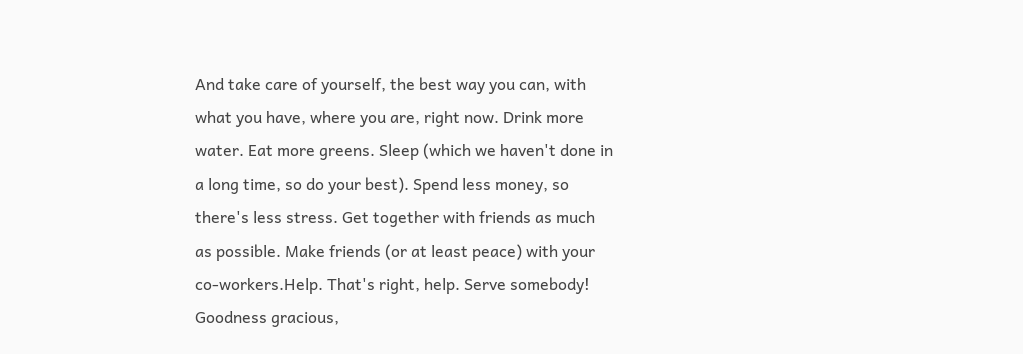And take care of yourself, the best way you can, with what you have, where you are, right now. Drink more water. Eat more greens. Sleep (which we haven't done in a long time, so do your best). Spend less money, so there's less stress. Get together with friends as much as possible. Make friends (or at least peace) with your co-workers.Help. That's right, help. Serve somebody! Goodness gracious,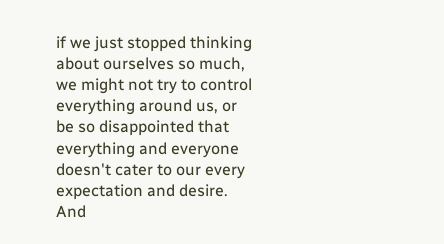if we just stopped thinking about ourselves so much, we might not try to control everything around us, or be so disappointed that everything and everyone doesn't cater to our every expectation and desire. And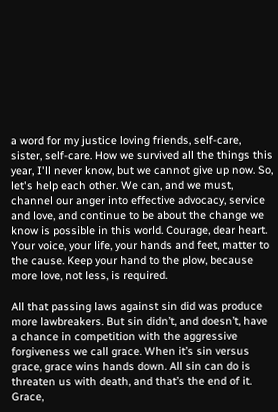a word for my justice loving friends, self-care, sister, self-care. How we survived all the things this year, I'll never know, but we cannot give up now. So, let's help each other. We can, and we must, channel our anger into effective advocacy, service and love, and continue to be about the change we know is possible in this world. Courage, dear heart. Your voice, your life, your hands and feet, matter to the cause. Keep your hand to the plow, because more love, not less, is required.

All that passing laws against sin did was produce more lawbreakers. But sin didn’t, and doesn’t, have a chance in competition with the aggressive forgiveness we call grace. When it’s sin versus grace, grace wins hands down. All sin can do is threaten us with death, and that’s the end of it. Grace,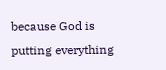because God is putting everything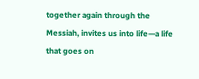together again through the Messiah, invites us into life—a life that goes on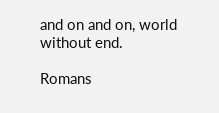and on and on, world without end.

Romans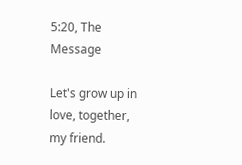5:20, The Message

Let's grow up in love, together, my friend.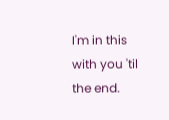I'm in this with you 'til the end.